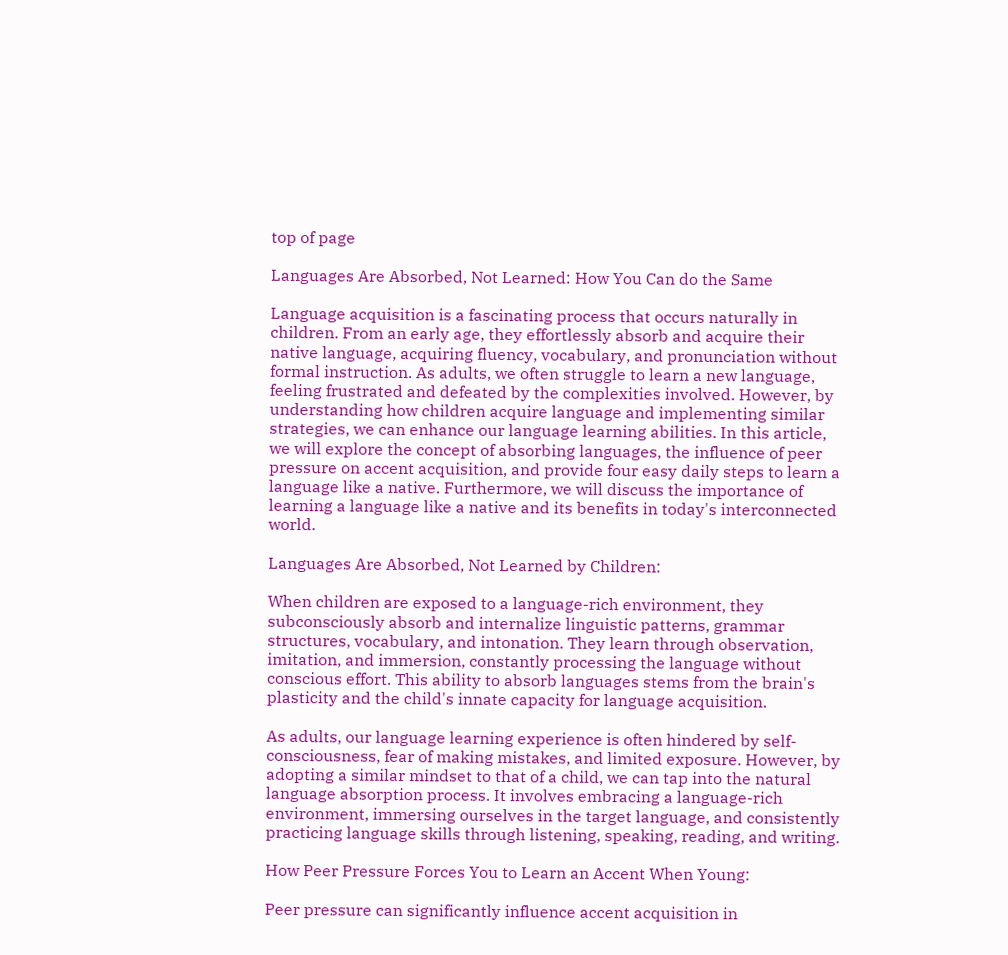top of page

Languages Are Absorbed, Not Learned: How You Can do the Same

Language acquisition is a fascinating process that occurs naturally in children. From an early age, they effortlessly absorb and acquire their native language, acquiring fluency, vocabulary, and pronunciation without formal instruction. As adults, we often struggle to learn a new language, feeling frustrated and defeated by the complexities involved. However, by understanding how children acquire language and implementing similar strategies, we can enhance our language learning abilities. In this article, we will explore the concept of absorbing languages, the influence of peer pressure on accent acquisition, and provide four easy daily steps to learn a language like a native. Furthermore, we will discuss the importance of learning a language like a native and its benefits in today's interconnected world.

Languages Are Absorbed, Not Learned by Children:

When children are exposed to a language-rich environment, they subconsciously absorb and internalize linguistic patterns, grammar structures, vocabulary, and intonation. They learn through observation, imitation, and immersion, constantly processing the language without conscious effort. This ability to absorb languages stems from the brain's plasticity and the child's innate capacity for language acquisition.

As adults, our language learning experience is often hindered by self-consciousness, fear of making mistakes, and limited exposure. However, by adopting a similar mindset to that of a child, we can tap into the natural language absorption process. It involves embracing a language-rich environment, immersing ourselves in the target language, and consistently practicing language skills through listening, speaking, reading, and writing.

How Peer Pressure Forces You to Learn an Accent When Young:

Peer pressure can significantly influence accent acquisition in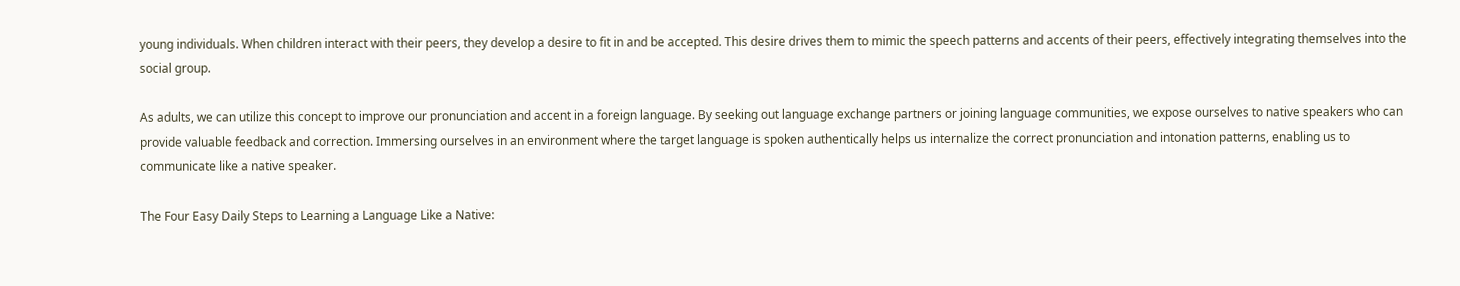young individuals. When children interact with their peers, they develop a desire to fit in and be accepted. This desire drives them to mimic the speech patterns and accents of their peers, effectively integrating themselves into the social group.

As adults, we can utilize this concept to improve our pronunciation and accent in a foreign language. By seeking out language exchange partners or joining language communities, we expose ourselves to native speakers who can provide valuable feedback and correction. Immersing ourselves in an environment where the target language is spoken authentically helps us internalize the correct pronunciation and intonation patterns, enabling us to communicate like a native speaker.

The Four Easy Daily Steps to Learning a Language Like a Native: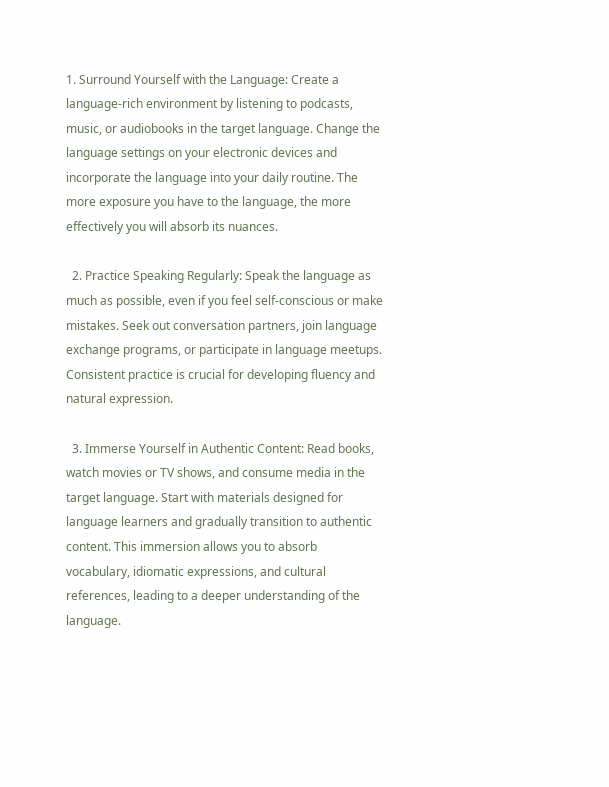1. Surround Yourself with the Language: Create a language-rich environment by listening to podcasts, music, or audiobooks in the target language. Change the language settings on your electronic devices and incorporate the language into your daily routine. The more exposure you have to the language, the more effectively you will absorb its nuances.

  2. Practice Speaking Regularly: Speak the language as much as possible, even if you feel self-conscious or make mistakes. Seek out conversation partners, join language exchange programs, or participate in language meetups. Consistent practice is crucial for developing fluency and natural expression.

  3. Immerse Yourself in Authentic Content: Read books, watch movies or TV shows, and consume media in the target language. Start with materials designed for language learners and gradually transition to authentic content. This immersion allows you to absorb vocabulary, idiomatic expressions, and cultural references, leading to a deeper understanding of the language.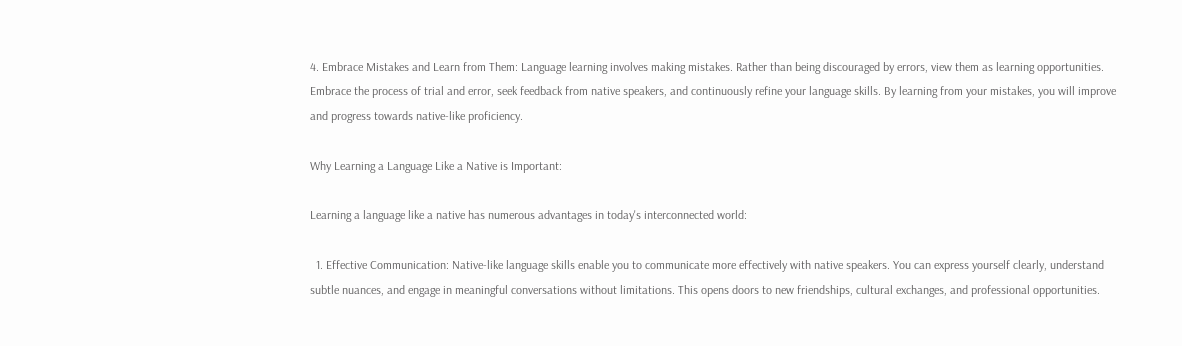4. Embrace Mistakes and Learn from Them: Language learning involves making mistakes. Rather than being discouraged by errors, view them as learning opportunities. Embrace the process of trial and error, seek feedback from native speakers, and continuously refine your language skills. By learning from your mistakes, you will improve and progress towards native-like proficiency.

Why Learning a Language Like a Native is Important:

Learning a language like a native has numerous advantages in today's interconnected world:

  1. Effective Communication: Native-like language skills enable you to communicate more effectively with native speakers. You can express yourself clearly, understand subtle nuances, and engage in meaningful conversations without limitations. This opens doors to new friendships, cultural exchanges, and professional opportunities.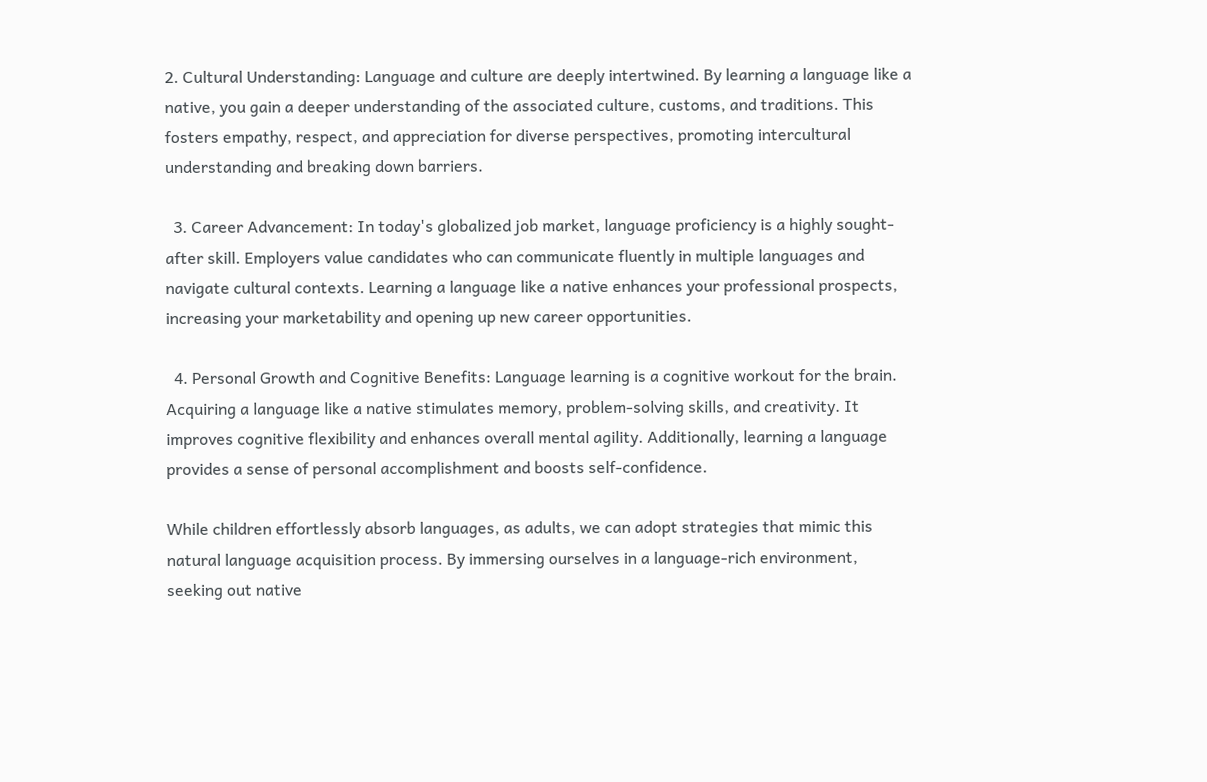2. Cultural Understanding: Language and culture are deeply intertwined. By learning a language like a native, you gain a deeper understanding of the associated culture, customs, and traditions. This fosters empathy, respect, and appreciation for diverse perspectives, promoting intercultural understanding and breaking down barriers.

  3. Career Advancement: In today's globalized job market, language proficiency is a highly sought-after skill. Employers value candidates who can communicate fluently in multiple languages and navigate cultural contexts. Learning a language like a native enhances your professional prospects, increasing your marketability and opening up new career opportunities.

  4. Personal Growth and Cognitive Benefits: Language learning is a cognitive workout for the brain. Acquiring a language like a native stimulates memory, problem-solving skills, and creativity. It improves cognitive flexibility and enhances overall mental agility. Additionally, learning a language provides a sense of personal accomplishment and boosts self-confidence.

While children effortlessly absorb languages, as adults, we can adopt strategies that mimic this natural language acquisition process. By immersing ourselves in a language-rich environment, seeking out native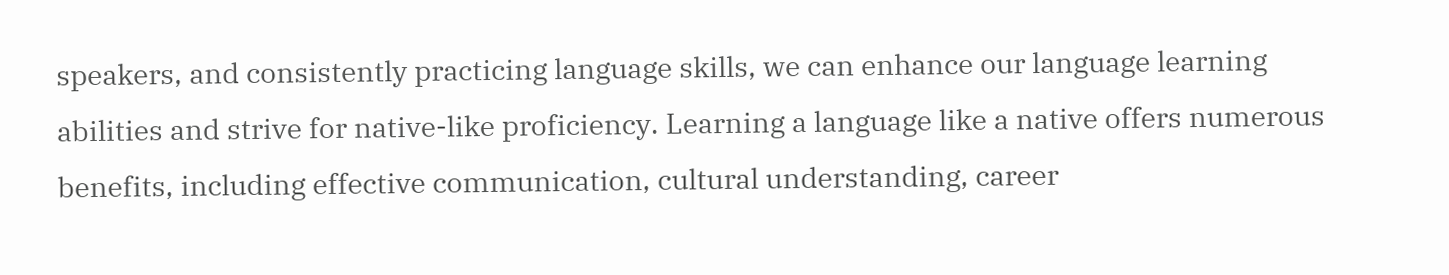speakers, and consistently practicing language skills, we can enhance our language learning abilities and strive for native-like proficiency. Learning a language like a native offers numerous benefits, including effective communication, cultural understanding, career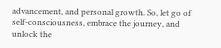advancement, and personal growth. So, let go of self-consciousness, embrace the journey, and unlock the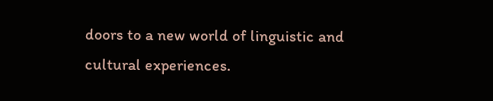doors to a new world of linguistic and cultural experiences.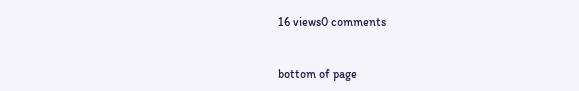16 views0 comments


bottom of page